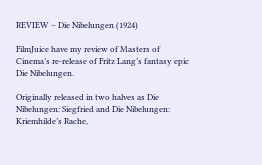REVIEW – Die Nibelungen (1924)

FilmJuice have my review of Masters of Cinema’s re-release of Fritz Lang’s fantasy epic Die Nibelungen.

Originally released in two halves as Die Nibelungen: Siegfried and Die Nibelungen: Kriemhilde’s Rache,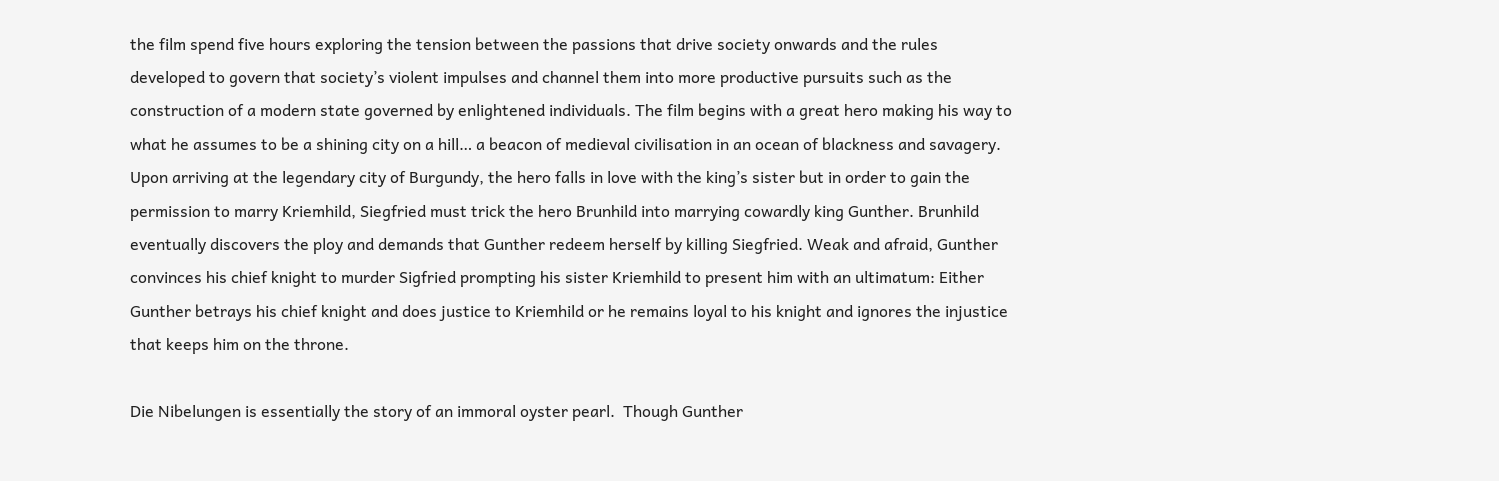the film spend five hours exploring the tension between the passions that drive society onwards and the rules developed to govern that society’s violent impulses and channel them into more productive pursuits such as the construction of a modern state governed by enlightened individuals. The film begins with a great hero making his way to what he assumes to be a shining city on a hill… a beacon of medieval civilisation in an ocean of blackness and savagery.  Upon arriving at the legendary city of Burgundy, the hero falls in love with the king’s sister but in order to gain the permission to marry Kriemhild, Siegfried must trick the hero Brunhild into marrying cowardly king Gunther. Brunhild eventually discovers the ploy and demands that Gunther redeem herself by killing Siegfried. Weak and afraid, Gunther convinces his chief knight to murder Sigfried prompting his sister Kriemhild to present him with an ultimatum: Either Gunther betrays his chief knight and does justice to Kriemhild or he remains loyal to his knight and ignores the injustice that keeps him on the throne.

Die Nibelungen is essentially the story of an immoral oyster pearl.  Though Gunther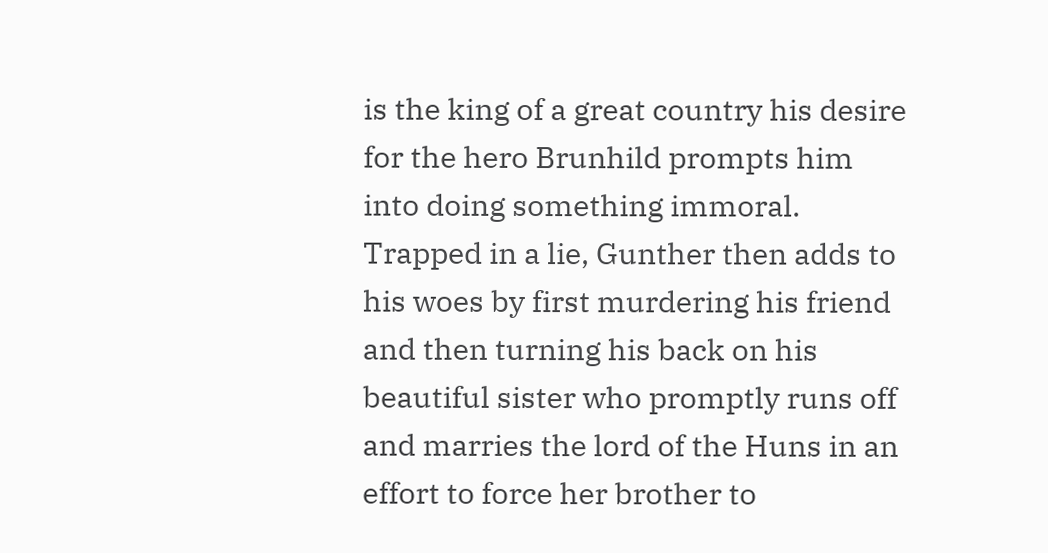is the king of a great country his desire for the hero Brunhild prompts him into doing something immoral. Trapped in a lie, Gunther then adds to his woes by first murdering his friend and then turning his back on his beautiful sister who promptly runs off and marries the lord of the Huns in an effort to force her brother to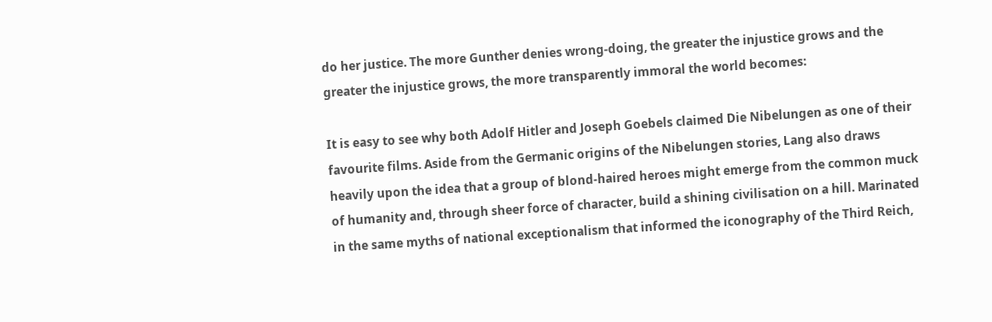do her justice. The more Gunther denies wrong-doing, the greater the injustice grows and the greater the injustice grows, the more transparently immoral the world becomes:

It is easy to see why both Adolf Hitler and Joseph Goebels claimed Die Nibelungen as one of their favourite films. Aside from the Germanic origins of the Nibelungen stories, Lang also draws heavily upon the idea that a group of blond-haired heroes might emerge from the common muck of humanity and, through sheer force of character, build a shining civilisation on a hill. Marinated in the same myths of national exceptionalism that informed the iconography of the Third Reich,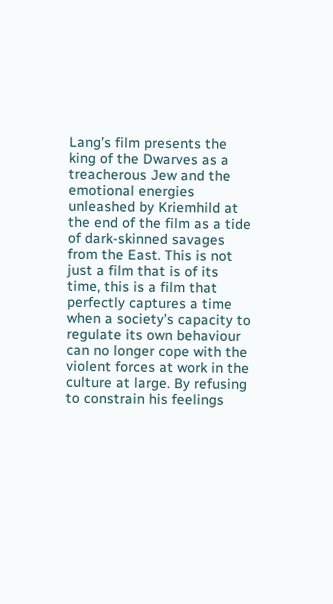Lang’s film presents the king of the Dwarves as a treacherous Jew and the emotional energies unleashed by Kriemhild at the end of the film as a tide of dark-skinned savages from the East. This is not just a film that is of its time, this is a film that perfectly captures a time when a society’s capacity to regulate its own behaviour can no longer cope with the violent forces at work in the culture at large. By refusing to constrain his feelings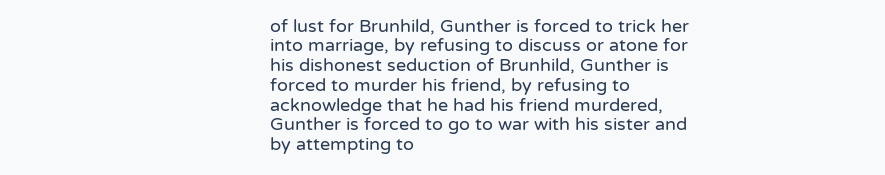of lust for Brunhild, Gunther is forced to trick her into marriage, by refusing to discuss or atone for his dishonest seduction of Brunhild, Gunther is forced to murder his friend, by refusing to acknowledge that he had his friend murdered, Gunther is forced to go to war with his sister and by attempting to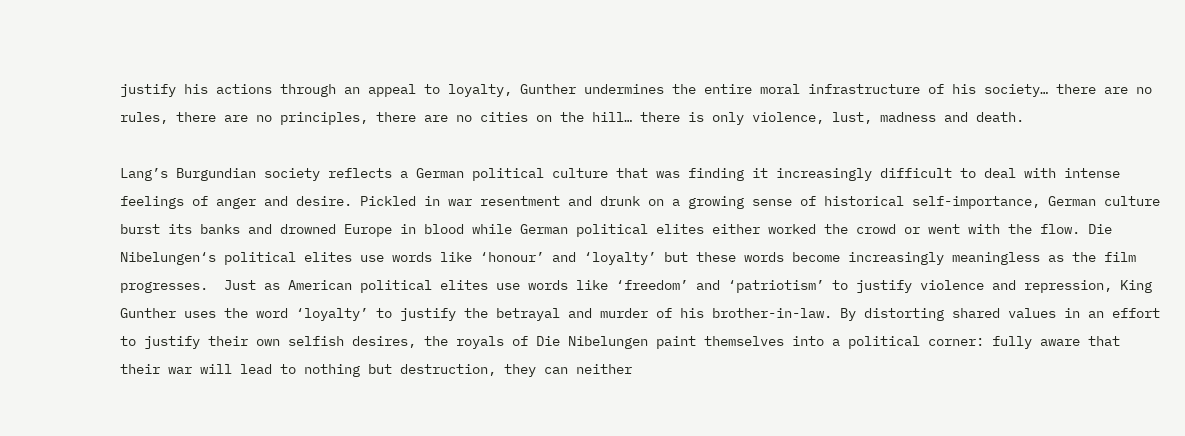justify his actions through an appeal to loyalty, Gunther undermines the entire moral infrastructure of his society… there are no rules, there are no principles, there are no cities on the hill… there is only violence, lust, madness and death.

Lang’s Burgundian society reflects a German political culture that was finding it increasingly difficult to deal with intense feelings of anger and desire. Pickled in war resentment and drunk on a growing sense of historical self-importance, German culture burst its banks and drowned Europe in blood while German political elites either worked the crowd or went with the flow. Die Nibelungen‘s political elites use words like ‘honour’ and ‘loyalty’ but these words become increasingly meaningless as the film progresses.  Just as American political elites use words like ‘freedom’ and ‘patriotism’ to justify violence and repression, King Gunther uses the word ‘loyalty’ to justify the betrayal and murder of his brother-in-law. By distorting shared values in an effort to justify their own selfish desires, the royals of Die Nibelungen paint themselves into a political corner: fully aware that their war will lead to nothing but destruction, they can neither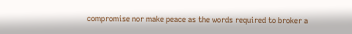compromise nor make peace as the words required to broker a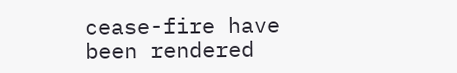cease-fire have been rendered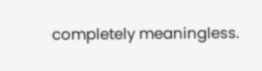completely meaningless.